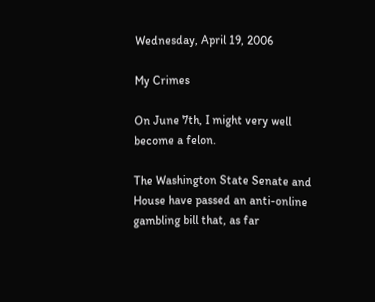Wednesday, April 19, 2006

My Crimes

On June 7th, I might very well become a felon.

The Washington State Senate and House have passed an anti-online gambling bill that, as far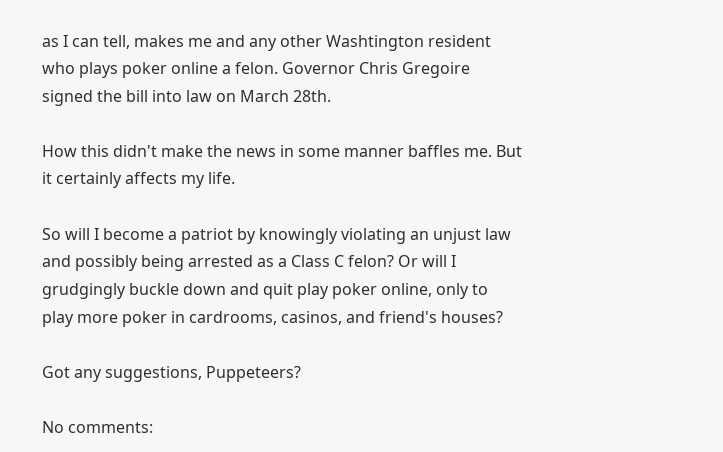as I can tell, makes me and any other Washtington resident who plays poker online a felon. Governor Chris Gregoire signed the bill into law on March 28th.

How this didn't make the news in some manner baffles me. But it certainly affects my life.

So will I become a patriot by knowingly violating an unjust law and possibly being arrested as a Class C felon? Or will I grudgingly buckle down and quit play poker online, only to play more poker in cardrooms, casinos, and friend's houses?

Got any suggestions, Puppeteers?

No comments: